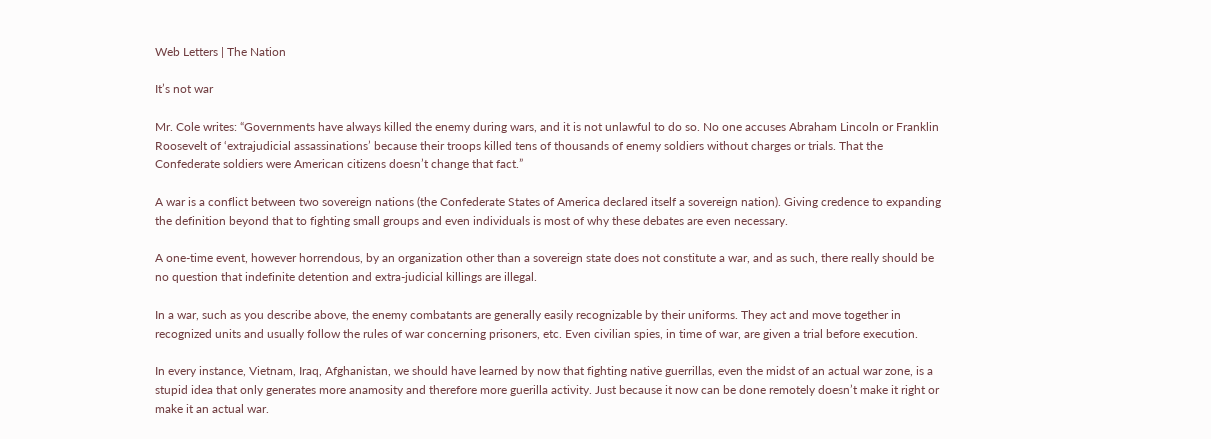Web Letters | The Nation

It’s not war

Mr. Cole writes: “Governments have always killed the enemy during wars, and it is not unlawful to do so. No one accuses Abraham Lincoln or Franklin Roosevelt of ‘extrajudicial assassinations’ because their troops killed tens of thousands of enemy soldiers without charges or trials. That the Confederate soldiers were American citizens doesn’t change that fact.”

A war is a conflict between two sovereign nations (the Confederate States of America declared itself a sovereign nation). Giving credence to expanding the definition beyond that to fighting small groups and even individuals is most of why these debates are even necessary.

A one-time event, however horrendous, by an organization other than a sovereign state does not constitute a war, and as such, there really should be no question that indefinite detention and extra-judicial killings are illegal.

In a war, such as you describe above, the enemy combatants are generally easily recognizable by their uniforms. They act and move together in recognized units and usually follow the rules of war concerning prisoners, etc. Even civilian spies, in time of war, are given a trial before execution.

In every instance, Vietnam, Iraq, Afghanistan, we should have learned by now that fighting native guerrillas, even the midst of an actual war zone, is a stupid idea that only generates more anamosity and therefore more guerilla activity. Just because it now can be done remotely doesn’t make it right or make it an actual war.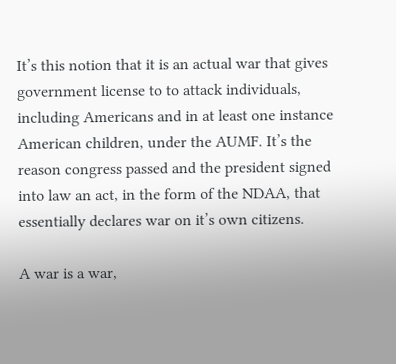It’s this notion that it is an actual war that gives government license to to attack individuals, including Americans and in at least one instance American children, under the AUMF. It’s the reason congress passed and the president signed into law an act, in the form of the NDAA, that essentially declares war on it’s own citizens.

A war is a war,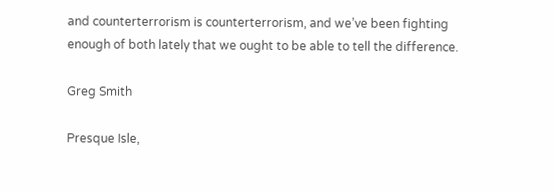and counterterrorism is counterterrorism, and we’ve been fighting enough of both lately that we ought to be able to tell the difference.

Greg Smith

Presque Isle,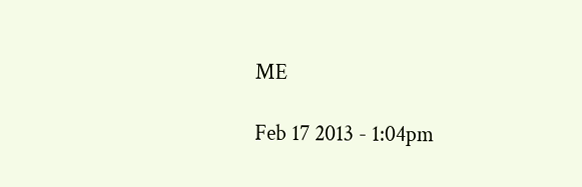ME

Feb 17 2013 - 1:04pm